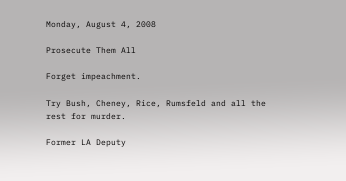Monday, August 4, 2008

Prosecute Them All

Forget impeachment.

Try Bush, Cheney, Rice, Rumsfeld and all the rest for murder.

Former LA Deputy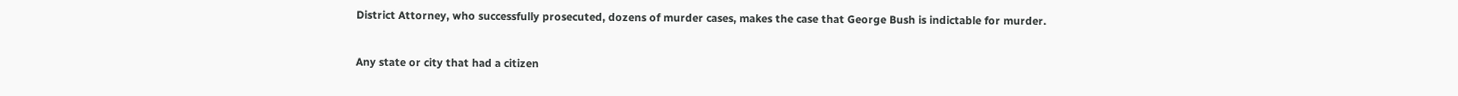District Attorney, who successfully prosecuted, dozens of murder cases, makes the case that George Bush is indictable for murder.

Any state or city that had a citizen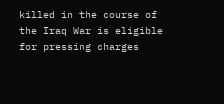killed in the course of the Iraq War is eligible for pressing charges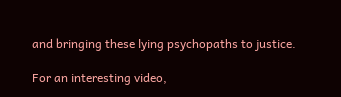and bringing these lying psychopaths to justice.

For an interesting video,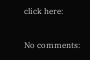click here:

No comments: